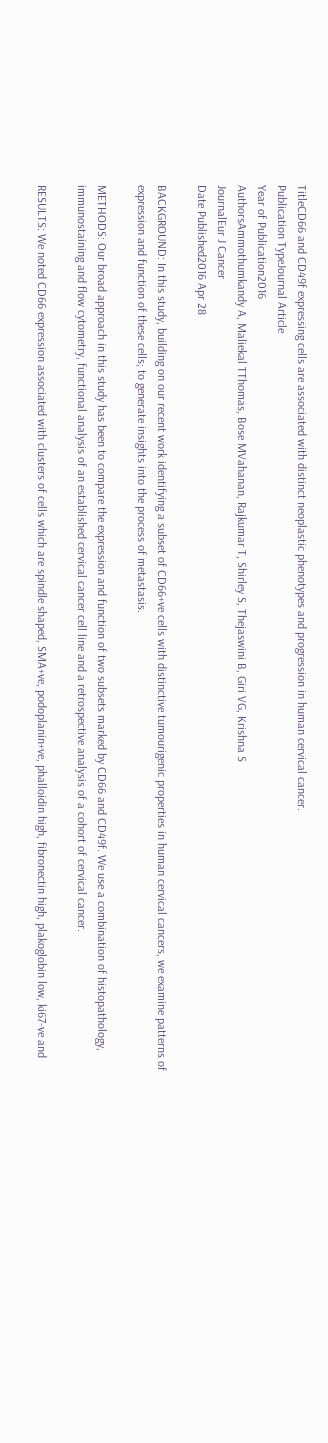TitleCD66 and CD49f expressing cells are associated with distinct neoplastic phenotypes and progression in human cervical cancer.
Publication TypeJournal Article
Year of Publication2016
AuthorsAmmothumkandy A, Maliekal TThomas, Bose MVahanan, Rajkumar T, Shirley S, Thejaswini B, Giri VG, Krishna S
JournalEur J Cancer
Date Published2016 Apr 28

BACKGROUND: In this study, building on our recent work identifying a subset of CD66+ve cells with distinctive tumourigenic properties in human cervical cancers, we examine patterns of expression and function of these cells; to generate insights into the process of metastasis.

METHODS: Our broad approach in this study has been to compare the expression and function of two subsets marked by CD66 and CD49f. We use a combination of histopathology, immunostaining and flow cytometry, functional analysis of an established cervical cancer cell line and a retrospective analysis of a cohort of cervical cancer.

RESULTS: We noted CD66 expression associated with clusters of cells which are spindle shaped, SMA+ve, podoplanin+ve, phalloidin high, fibronectin high, plakoglobin low, ki67-ve and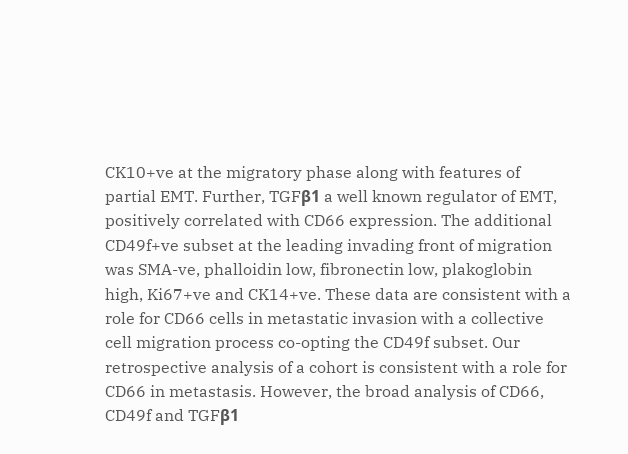CK10+ve at the migratory phase along with features of partial EMT. Further, TGFβ1 a well known regulator of EMT, positively correlated with CD66 expression. The additional CD49f+ve subset at the leading invading front of migration was SMA-ve, phalloidin low, fibronectin low, plakoglobin high, Ki67+ve and CK14+ve. These data are consistent with a role for CD66 cells in metastatic invasion with a collective cell migration process co-opting the CD49f subset. Our retrospective analysis of a cohort is consistent with a role for CD66 in metastasis. However, the broad analysis of CD66, CD49f and TGFβ1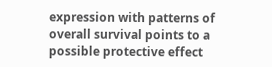expression with patterns of overall survival points to a possible protective effect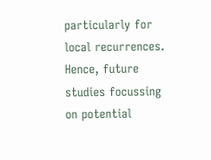particularly for local recurrences. Hence, future studies focussing on potential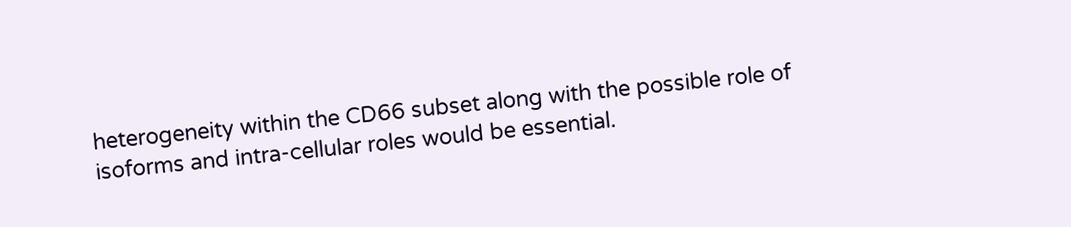heterogeneity within the CD66 subset along with the possible role of isoforms and intra-cellular roles would be essential.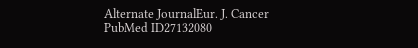Alternate JournalEur. J. Cancer
PubMed ID27132080